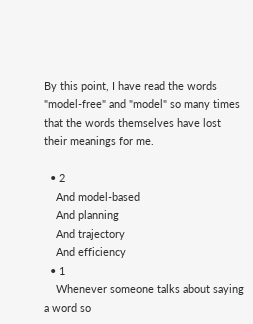By this point, I have read the words "model-free" and "model" so many times that the words themselves have lost their meanings for me.

  • 2
    And model-based
    And planning
    And trajectory
    And efficiency
  • 1
    Whenever someone talks about saying a word so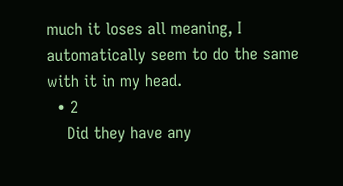much it loses all meaning, I automatically seem to do the same with it in my head.
  • 2
    Did they have any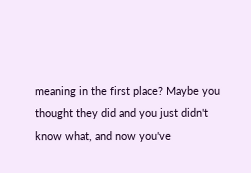meaning in the first place? Maybe you thought they did and you just didn't know what, and now you've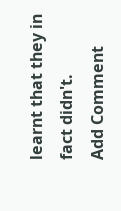learnt that they in fact didn't.
Add Comment